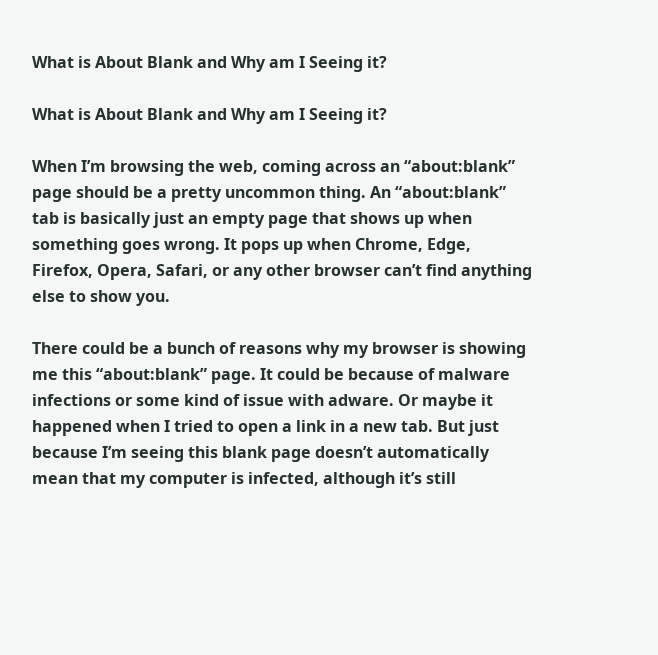What is About Blank and Why am I Seeing it?

What is About Blank and Why am I Seeing it?

When I’m browsing the web, coming across an “about:blank” page should be a pretty uncommon thing. An “about:blank” tab is basically just an empty page that shows up when something goes wrong. It pops up when Chrome, Edge, Firefox, Opera, Safari, or any other browser can’t find anything else to show you.

There could be a bunch of reasons why my browser is showing me this “about:blank” page. It could be because of malware infections or some kind of issue with adware. Or maybe it happened when I tried to open a link in a new tab. But just because I’m seeing this blank page doesn’t automatically mean that my computer is infected, although it’s still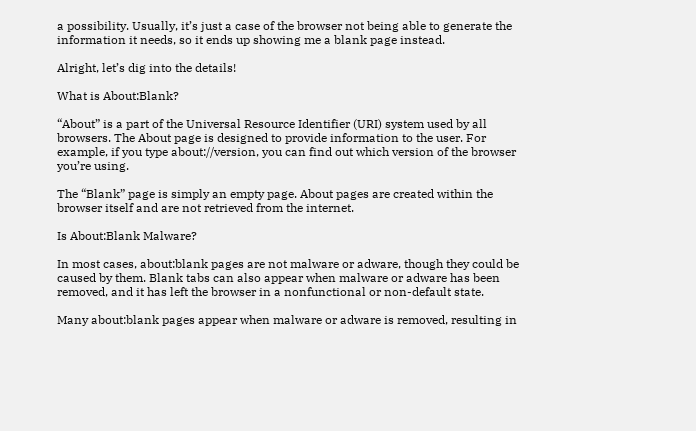a possibility. Usually, it’s just a case of the browser not being able to generate the information it needs, so it ends up showing me a blank page instead.

Alright, let’s dig into the details!

What is About:Blank?

“About” is a part of the Universal Resource Identifier (URI) system used by all browsers. The About page is designed to provide information to the user. For example, if you type about://version, you can find out which version of the browser you’re using.

The “Blank” page is simply an empty page. About pages are created within the browser itself and are not retrieved from the internet.

Is About:Blank Malware?

In most cases, about:blank pages are not malware or adware, though they could be caused by them. Blank tabs can also appear when malware or adware has been removed, and it has left the browser in a nonfunctional or non-default state.

Many about:blank pages appear when malware or adware is removed, resulting in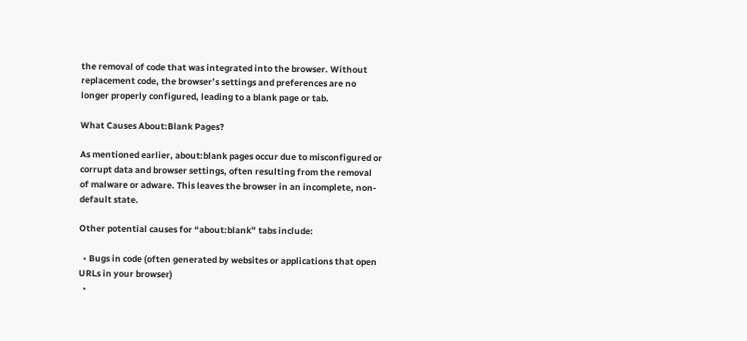the removal of code that was integrated into the browser. Without replacement code, the browser’s settings and preferences are no longer properly configured, leading to a blank page or tab.

What Causes About:Blank Pages?

As mentioned earlier, about:blank pages occur due to misconfigured or corrupt data and browser settings, often resulting from the removal of malware or adware. This leaves the browser in an incomplete, non-default state.

Other potential causes for “about:blank” tabs include:

  • Bugs in code (often generated by websites or applications that open URLs in your browser)
  •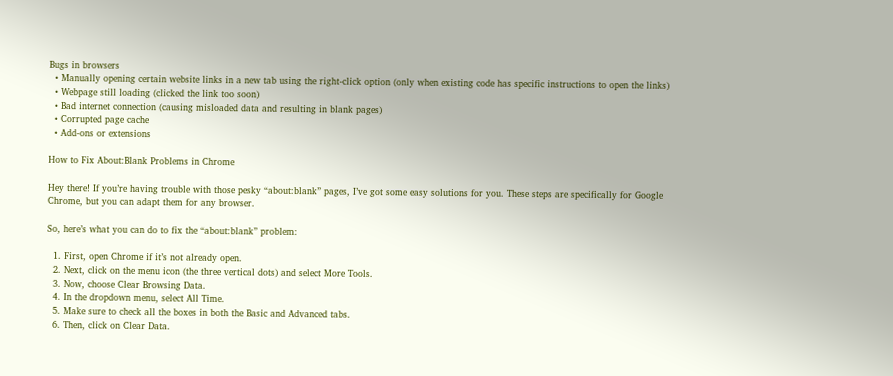Bugs in browsers
  • Manually opening certain website links in a new tab using the right-click option (only when existing code has specific instructions to open the links)
  • Webpage still loading (clicked the link too soon)
  • Bad internet connection (causing misloaded data and resulting in blank pages)
  • Corrupted page cache
  • Add-ons or extensions

How to Fix About:Blank Problems in Chrome

Hey there! If you’re having trouble with those pesky “about:blank” pages, I’ve got some easy solutions for you. These steps are specifically for Google Chrome, but you can adapt them for any browser.

So, here’s what you can do to fix the “about:blank” problem:

  1. First, open Chrome if it’s not already open.
  2. Next, click on the menu icon (the three vertical dots) and select More Tools.
  3. Now, choose Clear Browsing Data.
  4. In the dropdown menu, select All Time.
  5. Make sure to check all the boxes in both the Basic and Advanced tabs.
  6. Then, click on Clear Data.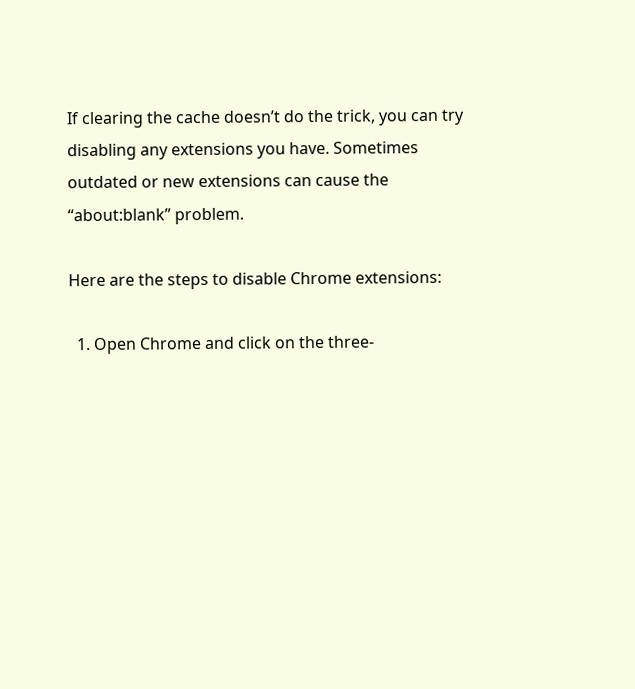If clearing the cache doesn’t do the trick, you can try disabling any extensions you have. Sometimes outdated or new extensions can cause the “about:blank” problem.

Here are the steps to disable Chrome extensions:

  1. Open Chrome and click on the three-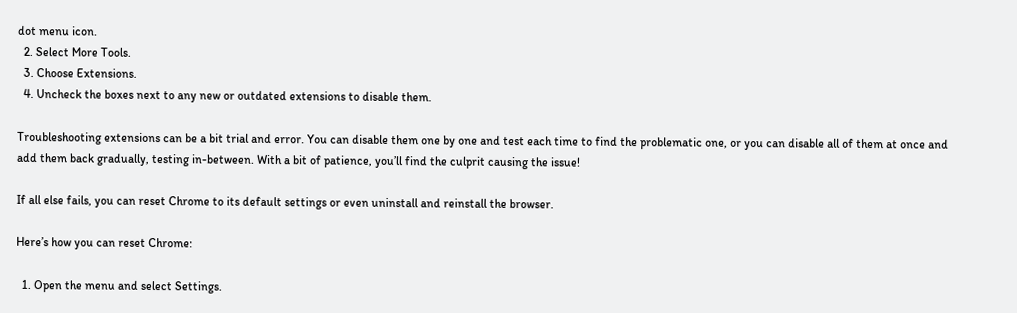dot menu icon.
  2. Select More Tools.
  3. Choose Extensions.
  4. Uncheck the boxes next to any new or outdated extensions to disable them.

Troubleshooting extensions can be a bit trial and error. You can disable them one by one and test each time to find the problematic one, or you can disable all of them at once and add them back gradually, testing in-between. With a bit of patience, you’ll find the culprit causing the issue!

If all else fails, you can reset Chrome to its default settings or even uninstall and reinstall the browser.

Here’s how you can reset Chrome:

  1. Open the menu and select Settings.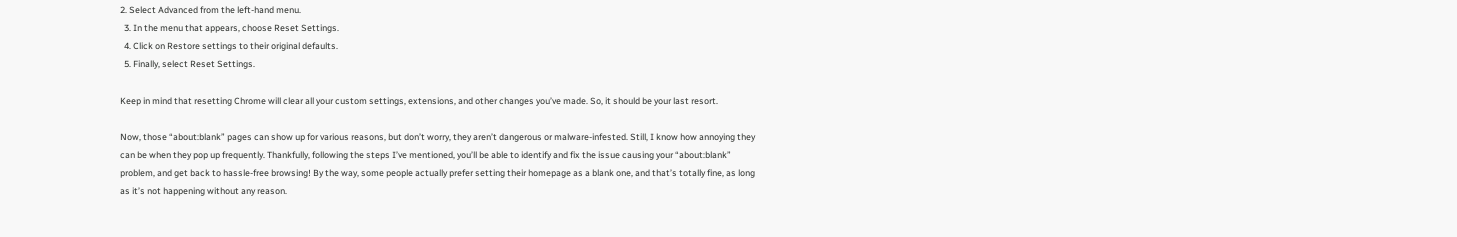2. Select Advanced from the left-hand menu.
  3. In the menu that appears, choose Reset Settings.
  4. Click on Restore settings to their original defaults.
  5. Finally, select Reset Settings.

Keep in mind that resetting Chrome will clear all your custom settings, extensions, and other changes you’ve made. So, it should be your last resort.

Now, those “about:blank” pages can show up for various reasons, but don’t worry, they aren’t dangerous or malware-infested. Still, I know how annoying they can be when they pop up frequently. Thankfully, following the steps I’ve mentioned, you’ll be able to identify and fix the issue causing your “about:blank” problem, and get back to hassle-free browsing! By the way, some people actually prefer setting their homepage as a blank one, and that’s totally fine, as long as it’s not happening without any reason.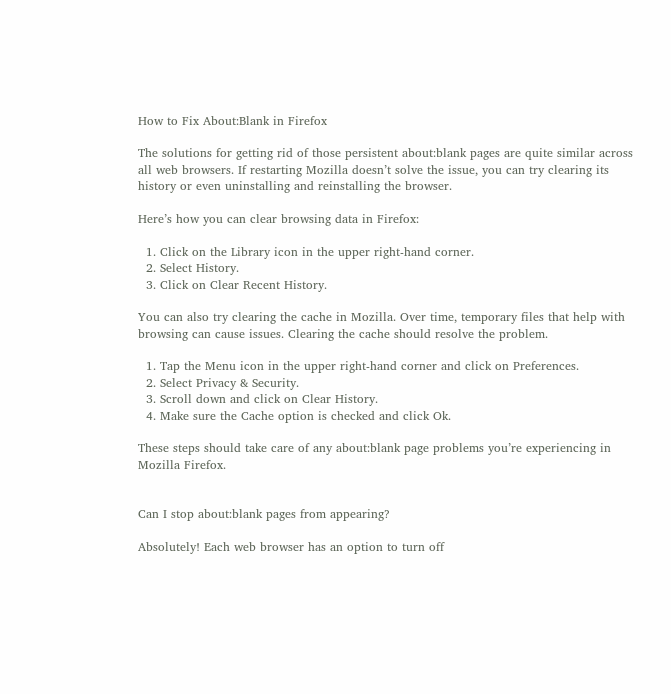How to Fix About:Blank in Firefox

The solutions for getting rid of those persistent about:blank pages are quite similar across all web browsers. If restarting Mozilla doesn’t solve the issue, you can try clearing its history or even uninstalling and reinstalling the browser.

Here’s how you can clear browsing data in Firefox:

  1. Click on the Library icon in the upper right-hand corner.
  2. Select History.
  3. Click on Clear Recent History.

You can also try clearing the cache in Mozilla. Over time, temporary files that help with browsing can cause issues. Clearing the cache should resolve the problem.

  1. Tap the Menu icon in the upper right-hand corner and click on Preferences.
  2. Select Privacy & Security.
  3. Scroll down and click on Clear History.
  4. Make sure the Cache option is checked and click Ok.

These steps should take care of any about:blank page problems you’re experiencing in Mozilla Firefox.


Can I stop about:blank pages from appearing?

Absolutely! Each web browser has an option to turn off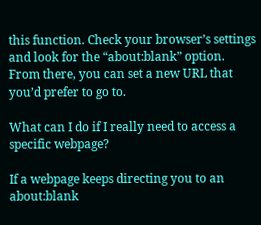this function. Check your browser’s settings and look for the “about:blank” option. From there, you can set a new URL that you’d prefer to go to.

What can I do if I really need to access a specific webpage?

If a webpage keeps directing you to an about:blank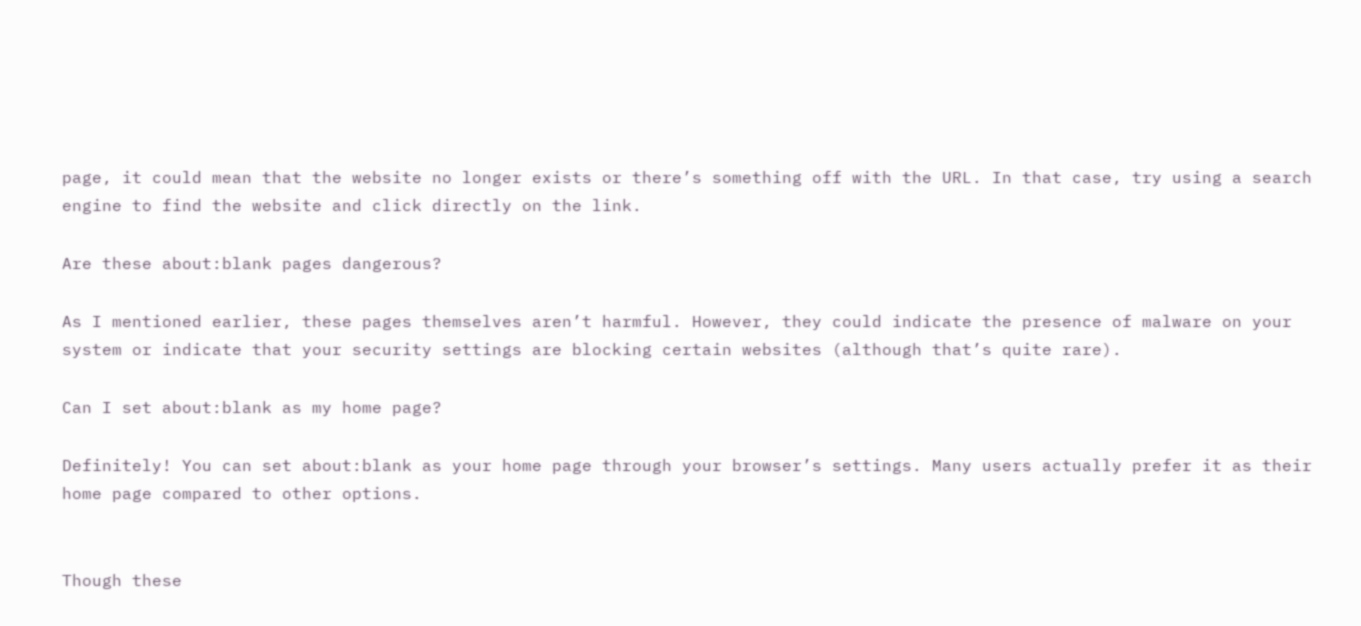page, it could mean that the website no longer exists or there’s something off with the URL. In that case, try using a search engine to find the website and click directly on the link.

Are these about:blank pages dangerous?

As I mentioned earlier, these pages themselves aren’t harmful. However, they could indicate the presence of malware on your system or indicate that your security settings are blocking certain websites (although that’s quite rare).

Can I set about:blank as my home page?

Definitely! You can set about:blank as your home page through your browser’s settings. Many users actually prefer it as their home page compared to other options.


Though these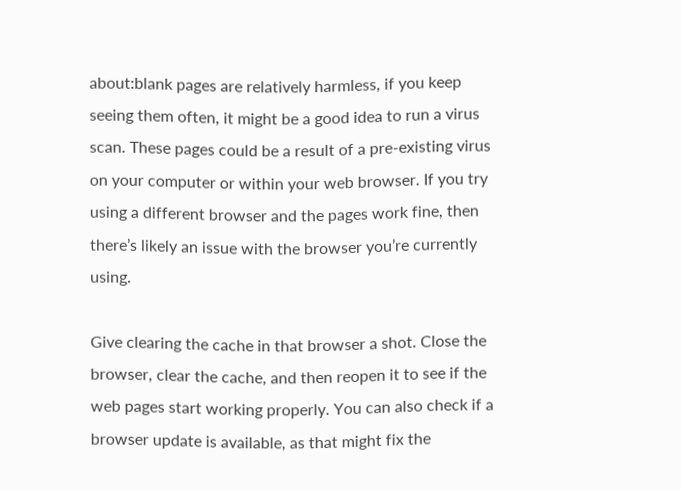about:blank pages are relatively harmless, if you keep seeing them often, it might be a good idea to run a virus scan. These pages could be a result of a pre-existing virus on your computer or within your web browser. If you try using a different browser and the pages work fine, then there’s likely an issue with the browser you’re currently using.

Give clearing the cache in that browser a shot. Close the browser, clear the cache, and then reopen it to see if the web pages start working properly. You can also check if a browser update is available, as that might fix the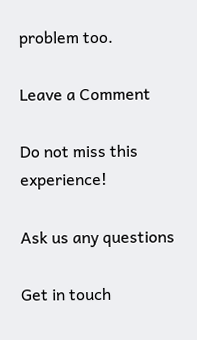problem too.

Leave a Comment

Do not miss this experience!

Ask us any questions

Get in touch